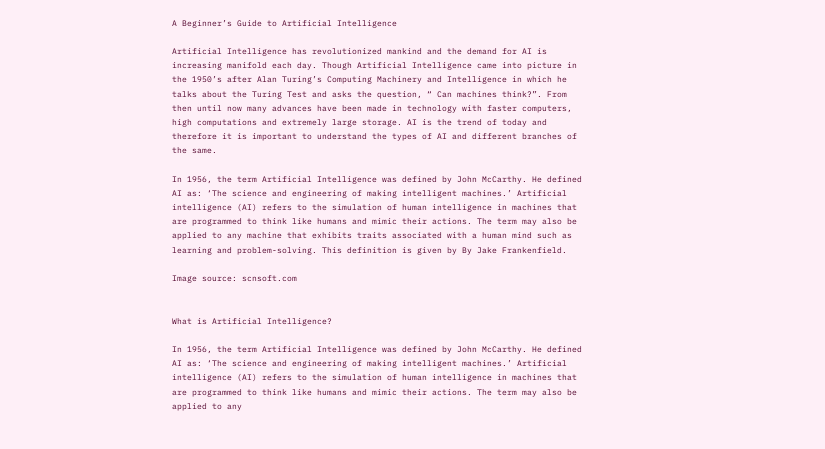A Beginner’s Guide to Artificial Intelligence

Artificial Intelligence has revolutionized mankind and the demand for AI is increasing manifold each day. Though Artificial Intelligence came into picture in the 1950’s after Alan Turing’s Computing Machinery and Intelligence in which he talks about the Turing Test and asks the question, “ Can machines think?”. From then until now many advances have been made in technology with faster computers, high computations and extremely large storage. AI is the trend of today and therefore it is important to understand the types of AI and different branches of the same.

In 1956, the term Artificial Intelligence was defined by John McCarthy. He defined AI as: ‘The science and engineering of making intelligent machines.’ Artificial intelligence (AI) refers to the simulation of human intelligence in machines that are programmed to think like humans and mimic their actions. The term may also be applied to any machine that exhibits traits associated with a human mind such as learning and problem-solving. This definition is given by By Jake Frankenfield.

Image source: scnsoft.com


What is Artificial Intelligence?

In 1956, the term Artificial Intelligence was defined by John McCarthy. He defined AI as: ‘The science and engineering of making intelligent machines.’ Artificial intelligence (AI) refers to the simulation of human intelligence in machines that are programmed to think like humans and mimic their actions. The term may also be applied to any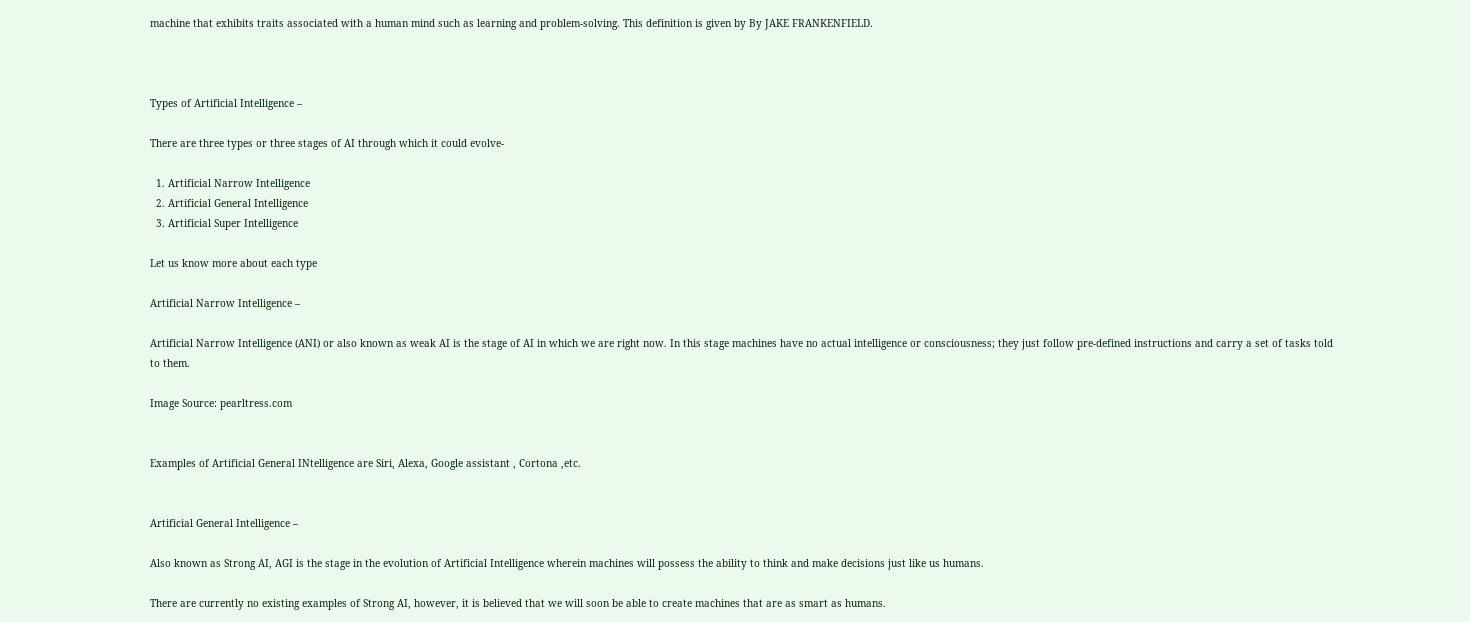machine that exhibits traits associated with a human mind such as learning and problem-solving. This definition is given by By JAKE FRANKENFIELD.



Types of Artificial Intelligence –

There are three types or three stages of AI through which it could evolve-

  1. Artificial Narrow Intelligence
  2. Artificial General Intelligence
  3. Artificial Super Intelligence

Let us know more about each type

Artificial Narrow Intelligence –

Artificial Narrow Intelligence (ANI) or also known as weak AI is the stage of AI in which we are right now. In this stage machines have no actual intelligence or consciousness; they just follow pre-defined instructions and carry a set of tasks told to them.

Image Source: pearltress.com


Examples of Artificial General INtelligence are Siri, Alexa, Google assistant , Cortona ,etc.


Artificial General Intelligence –

Also known as Strong AI, AGI is the stage in the evolution of Artificial Intelligence wherein machines will possess the ability to think and make decisions just like us humans.

There are currently no existing examples of Strong AI, however, it is believed that we will soon be able to create machines that are as smart as humans.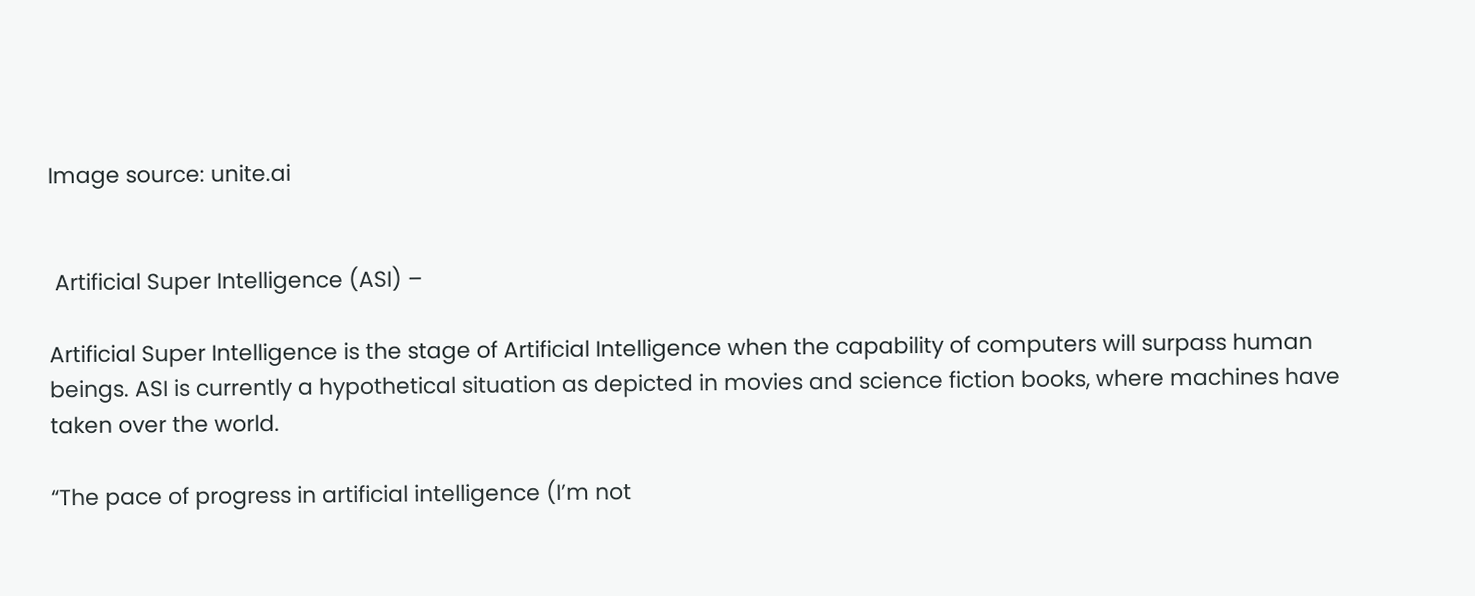Image source: unite.ai


 Artificial Super Intelligence (ASI) –

Artificial Super Intelligence is the stage of Artificial Intelligence when the capability of computers will surpass human beings. ASI is currently a hypothetical situation as depicted in movies and science fiction books, where machines have taken over the world.

“The pace of progress in artificial intelligence (I’m not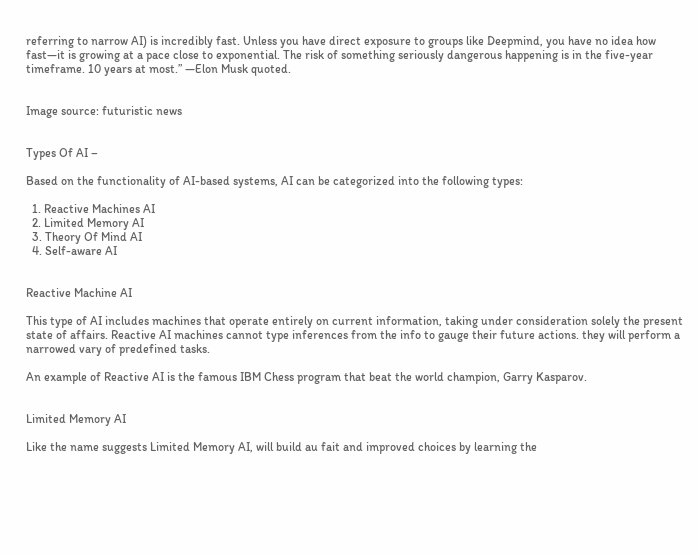referring to narrow AI) is incredibly fast. Unless you have direct exposure to groups like Deepmind, you have no idea how fast—it is growing at a pace close to exponential. The risk of something seriously dangerous happening is in the five-year timeframe. 10 years at most.” —Elon Musk quoted.


Image source: futuristic news


Types Of AI –

Based on the functionality of AI-based systems, AI can be categorized into the following types:

  1. Reactive Machines AI
  2. Limited Memory AI
  3. Theory Of Mind AI
  4. Self-aware AI


Reactive Machine AI

This type of AI includes machines that operate entirely on current information, taking under consideration solely the present state of affairs. Reactive AI machines cannot type inferences from the info to gauge their future actions. they will perform a narrowed vary of predefined tasks.

An example of Reactive AI is the famous IBM Chess program that beat the world champion, Garry Kasparov.


Limited Memory AI

Like the name suggests Limited Memory AI, will build au fait and improved choices by learning the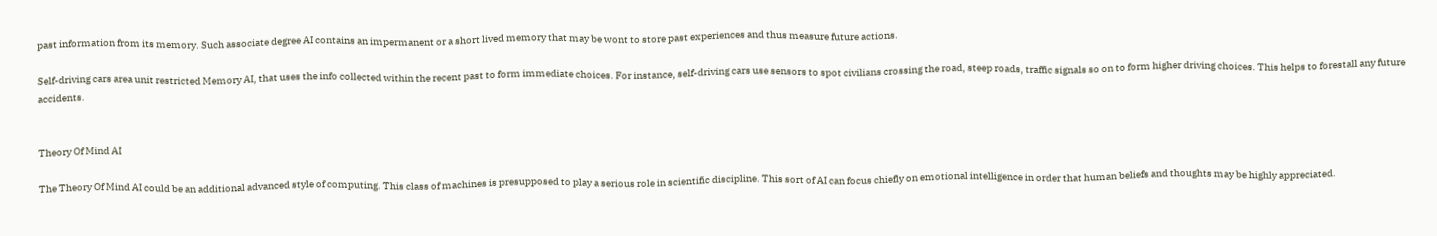past information from its memory. Such associate degree AI contains an impermanent or a short lived memory that may be wont to store past experiences and thus measure future actions.

Self-driving cars area unit restricted Memory AI, that uses the info collected within the recent past to form immediate choices. For instance, self-driving cars use sensors to spot civilians crossing the road, steep roads, traffic signals so on to form higher driving choices. This helps to forestall any future accidents.


Theory Of Mind AI

The Theory Of Mind AI could be an additional advanced style of computing. This class of machines is presupposed to play a serious role in scientific discipline. This sort of AI can focus chiefly on emotional intelligence in order that human beliefs and thoughts may be highly appreciated.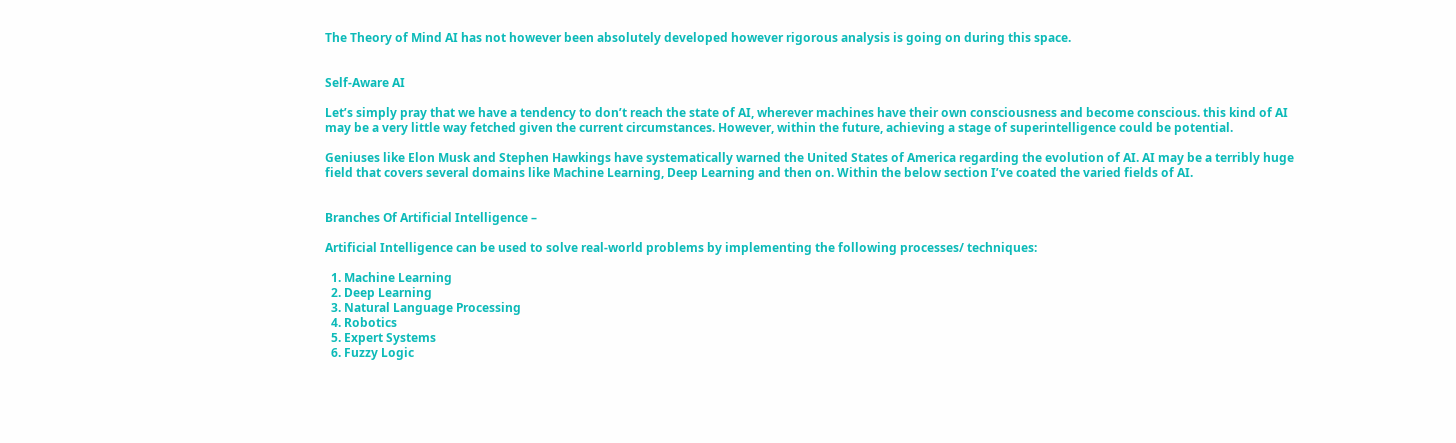The Theory of Mind AI has not however been absolutely developed however rigorous analysis is going on during this space.


Self-Aware AI

Let’s simply pray that we have a tendency to don’t reach the state of AI, wherever machines have their own consciousness and become conscious. this kind of AI may be a very little way fetched given the current circumstances. However, within the future, achieving a stage of superintelligence could be potential.

Geniuses like Elon Musk and Stephen Hawkings have systematically warned the United States of America regarding the evolution of AI. AI may be a terribly huge field that covers several domains like Machine Learning, Deep Learning and then on. Within the below section I’ve coated the varied fields of AI.


Branches Of Artificial Intelligence –

Artificial Intelligence can be used to solve real-world problems by implementing the following processes/ techniques:

  1. Machine Learning
  2. Deep Learning
  3. Natural Language Processing
  4. Robotics
  5. Expert Systems
  6. Fuzzy Logic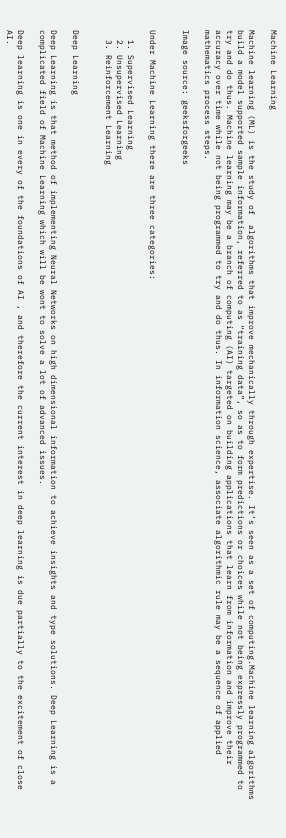Machine Learning

Machine learning (ML) is the study of  algorithms that improve mechanically through expertise. It’s seen as a set of computing.Machine learning algorithms build a model supported sample information, referred to as “training data”, so as to form predictions or choices while not being expressly programmed to try and do thus. Machine learning may be a branch of computing (AI) targeted on building applications that learn from information and improve their accuracy over time while not being programmed to try and do thus. In information science, associate algorithmic rule may be a sequence of applied mathematics process steps.

Image source: geeksforgeeks


Under Machine Learning there are three categories:

  1. Supervised Learning
  2. Unsupervised Learning
  3. Reinforcement Learning


Deep Learning

Deep Learning is that method of implementing Neural Networks on high dimensional information to achieve insights and type solutions. Deep Learning is a complicated field of Machine Learning which will be wont to solve a lot of advanced issues.

Deep learning is one in every of the foundations of AI , and therefore the current interest in deep learning is due partially to the excitement of close AI.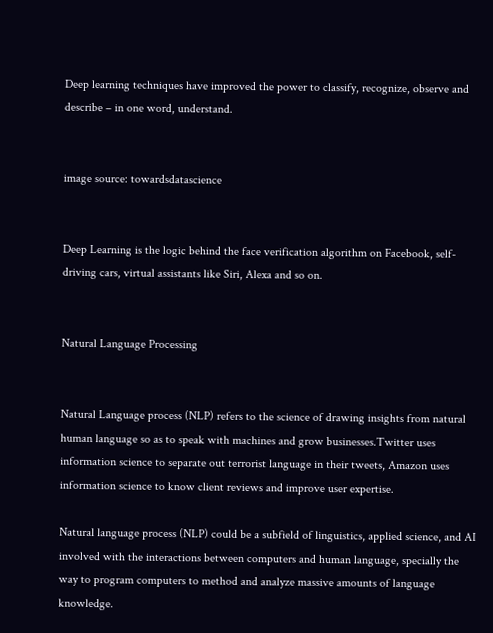Deep learning techniques have improved the power to classify, recognize, observe and describe – in one word, understand.


image source: towardsdatascience


Deep Learning is the logic behind the face verification algorithm on Facebook, self-driving cars, virtual assistants like Siri, Alexa and so on.


Natural Language Processing


Natural Language process (NLP) refers to the science of drawing insights from natural human language so as to speak with machines and grow businesses.Twitter uses information science to separate out terrorist language in their tweets, Amazon uses information science to know client reviews and improve user expertise.

Natural language process (NLP) could be a subfield of linguistics, applied science, and AI involved with the interactions between computers and human language, specially the way to program computers to method and analyze massive amounts of language knowledge.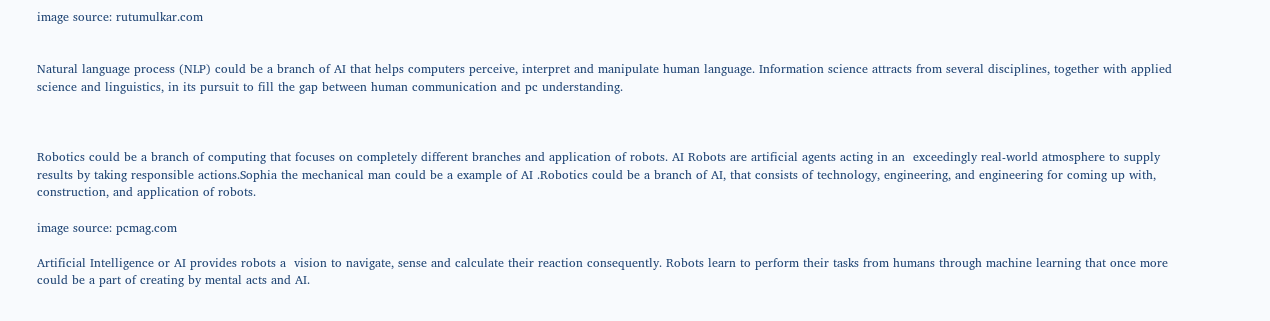image source: rutumulkar.com


Natural language process (NLP) could be a branch of AI that helps computers perceive, interpret and manipulate human language. Information science attracts from several disciplines, together with applied science and linguistics, in its pursuit to fill the gap between human communication and pc understanding.



Robotics could be a branch of computing that focuses on completely different branches and application of robots. AI Robots are artificial agents acting in an  exceedingly real-world atmosphere to supply results by taking responsible actions.Sophia the mechanical man could be a example of AI .Robotics could be a branch of AI, that consists of technology, engineering, and engineering for coming up with, construction, and application of robots.

image source: pcmag.com

Artificial Intelligence or AI provides robots a  vision to navigate, sense and calculate their reaction consequently. Robots learn to perform their tasks from humans through machine learning that once more could be a part of creating by mental acts and AI.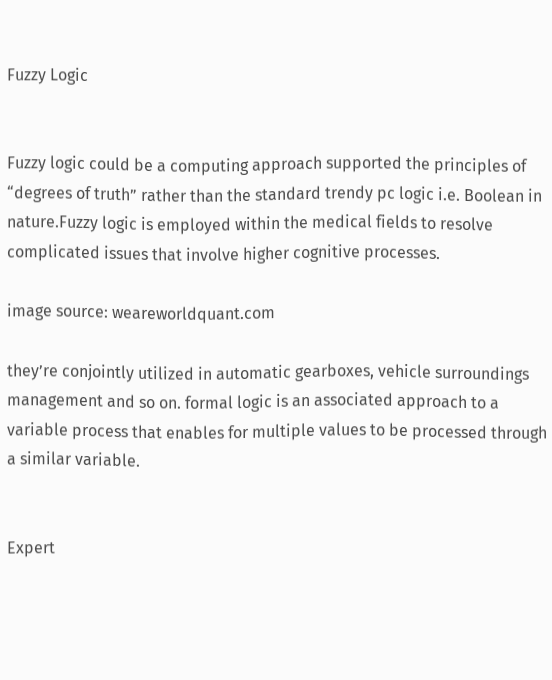Fuzzy Logic


Fuzzy logic could be a computing approach supported the principles of  “degrees of truth” rather than the standard trendy pc logic i.e. Boolean in  nature.Fuzzy logic is employed within the medical fields to resolve complicated issues that involve higher cognitive processes.

image source: weareworldquant.com

they’re conjointly utilized in automatic gearboxes, vehicle surroundings management and so on. formal logic is an associated approach to a variable process that enables for multiple values to be processed through a similar variable.


Expert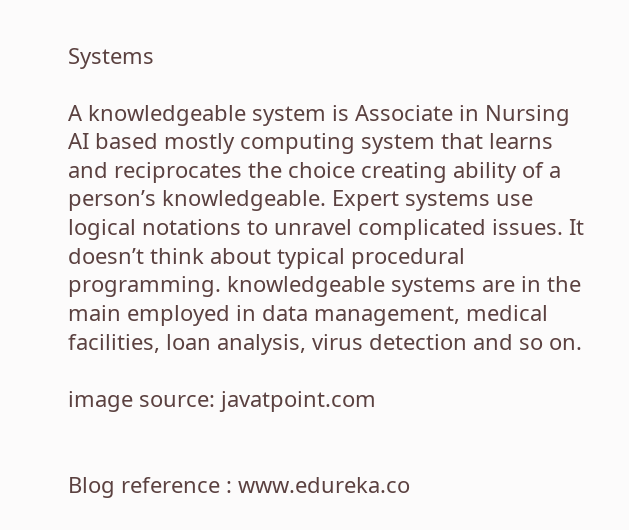Systems

A knowledgeable system is Associate in Nursing AI based mostly computing system that learns and reciprocates the choice creating ability of a person’s knowledgeable. Expert systems use logical notations to unravel complicated issues. It doesn’t think about typical procedural programming. knowledgeable systems are in the main employed in data management, medical facilities, loan analysis, virus detection and so on.

image source: javatpoint.com


Blog reference : www.edureka.co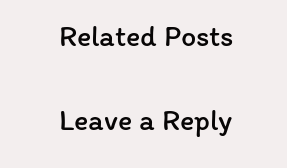Related Posts

Leave a Reply